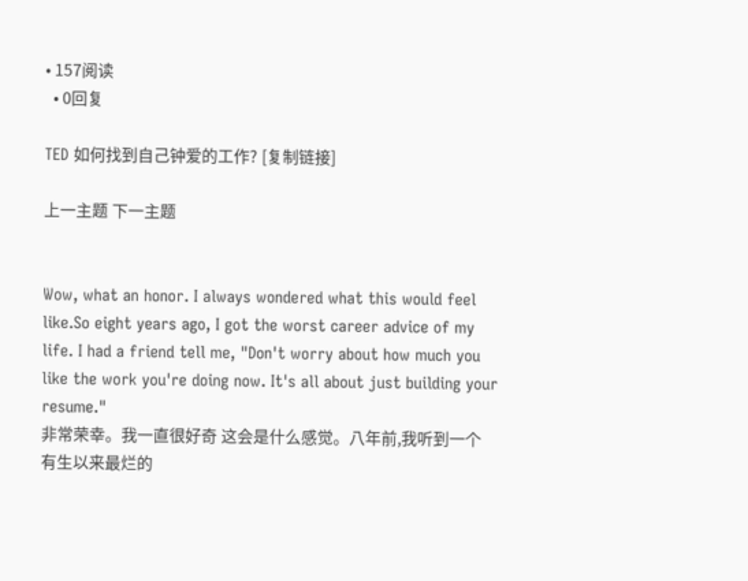• 157阅读
  • 0回复

TED 如何找到自己钟爱的工作? [复制链接]

上一主题 下一主题


Wow, what an honor. I always wondered what this would feel like.So eight years ago, I got the worst career advice of my life. I had a friend tell me, "Don't worry about how much you like the work you're doing now. It's all about just building your resume."
非常荣幸。我一直很好奇 这会是什么感觉。八年前,我听到一个 有生以来最烂的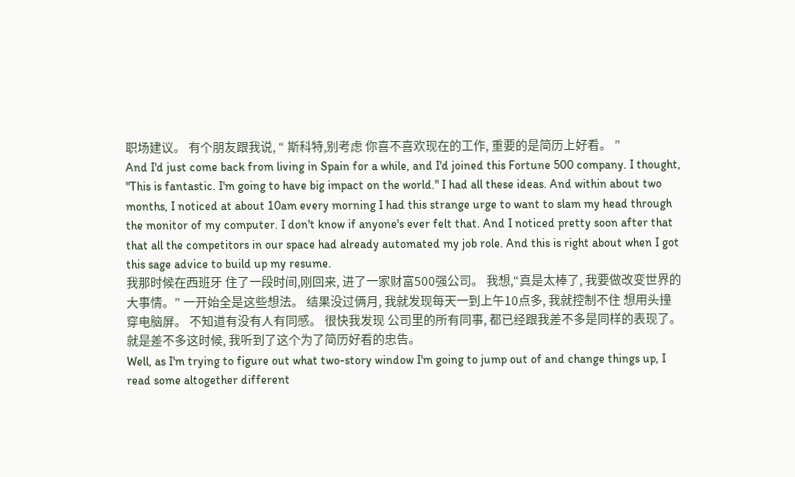职场建议。 有个朋友跟我说, “ 斯科特,别考虑 你喜不喜欢现在的工作, 重要的是简历上好看。 ”
And I'd just come back from living in Spain for a while, and I'd joined this Fortune 500 company. I thought, "This is fantastic. I'm going to have big impact on the world." I had all these ideas. And within about two months, I noticed at about 10am every morning I had this strange urge to want to slam my head through the monitor of my computer. I don't know if anyone's ever felt that. And I noticed pretty soon after that that all the competitors in our space had already automated my job role. And this is right about when I got this sage advice to build up my resume.
我那时候在西班牙 住了一段时间,刚回来, 进了一家财富500强公司。 我想,“真是太棒了, 我要做改变世界的大事情。” 一开始全是这些想法。 结果没过俩月, 我就发现每天一到上午10点多, 我就控制不住 想用头撞穿电脑屏。 不知道有没有人有同感。 很快我发现 公司里的所有同事, 都已经跟我差不多是同样的表现了。 就是差不多这时候, 我听到了这个为了简历好看的忠告。
Well, as I'm trying to figure out what two-story window I'm going to jump out of and change things up, I read some altogether different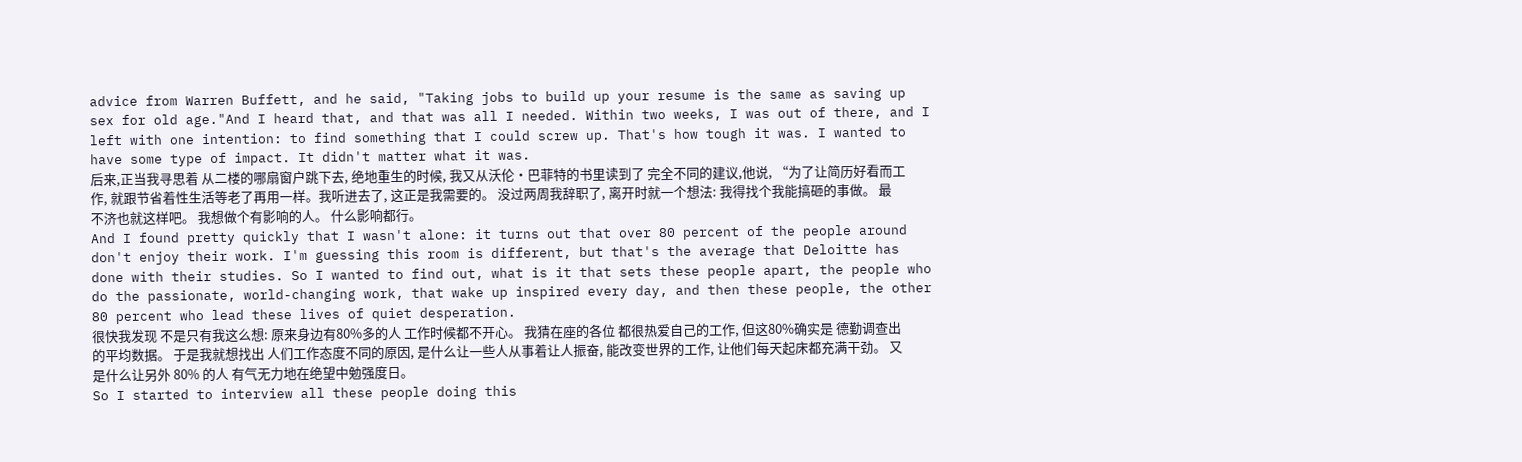advice from Warren Buffett, and he said, "Taking jobs to build up your resume is the same as saving up sex for old age."And I heard that, and that was all I needed. Within two weeks, I was out of there, and I left with one intention: to find something that I could screw up. That's how tough it was. I wanted to have some type of impact. It didn't matter what it was.
后来,正当我寻思着 从二楼的哪扇窗户跳下去, 绝地重生的时候, 我又从沃伦·巴菲特的书里读到了 完全不同的建议,他说, “为了让简历好看而工作, 就跟节省着性生活等老了再用一样。我听进去了, 这正是我需要的。 没过两周我辞职了, 离开时就一个想法: 我得找个我能搞砸的事做。 最不济也就这样吧。 我想做个有影响的人。 什么影响都行。
And I found pretty quickly that I wasn't alone: it turns out that over 80 percent of the people around don't enjoy their work. I'm guessing this room is different, but that's the average that Deloitte has done with their studies. So I wanted to find out, what is it that sets these people apart, the people who do the passionate, world-changing work, that wake up inspired every day, and then these people, the other 80 percent who lead these lives of quiet desperation.
很快我发现 不是只有我这么想: 原来身边有80%多的人 工作时候都不开心。 我猜在座的各位 都很热爱自己的工作, 但这80%确实是 德勤调查出的平均数据。 于是我就想找出 人们工作态度不同的原因, 是什么让一些人从事着让人振奋, 能改变世界的工作, 让他们每天起床都充满干劲。 又是什么让另外 80% 的人 有气无力地在绝望中勉强度日。
So I started to interview all these people doing this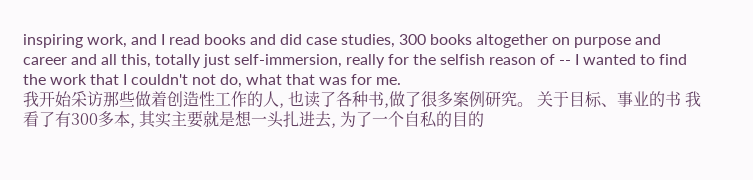inspiring work, and I read books and did case studies, 300 books altogether on purpose and career and all this, totally just self-immersion, really for the selfish reason of -- I wanted to find the work that I couldn't not do, what that was for me.
我开始采访那些做着创造性工作的人, 也读了各种书,做了很多案例研究。 关于目标、事业的书 我看了有300多本, 其实主要就是想一头扎进去, 为了一个自私的目的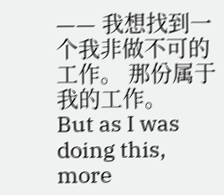—— 我想找到一个我非做不可的工作。 那份属于我的工作。
But as I was doing this, more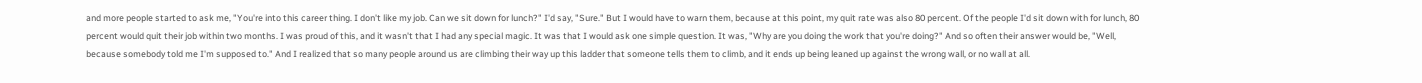and more people started to ask me, "You're into this career thing. I don't like my job. Can we sit down for lunch?" I'd say, "Sure." But I would have to warn them, because at this point, my quit rate was also 80 percent. Of the people I'd sit down with for lunch, 80 percent would quit their job within two months. I was proud of this, and it wasn't that I had any special magic. It was that I would ask one simple question. It was, "Why are you doing the work that you're doing?" And so often their answer would be, "Well, because somebody told me I'm supposed to." And I realized that so many people around us are climbing their way up this ladder that someone tells them to climb, and it ends up being leaned up against the wrong wall, or no wall at all.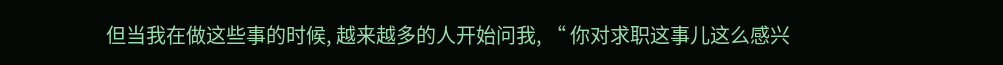但当我在做这些事的时候, 越来越多的人开始问我, “ 你对求职这事儿这么感兴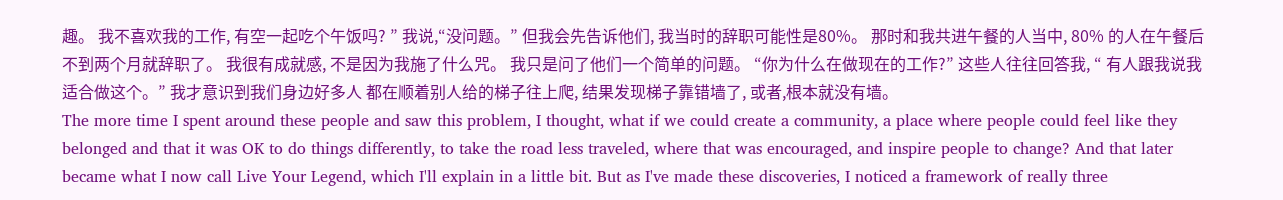趣。 我不喜欢我的工作, 有空一起吃个午饭吗? ” 我说,“没问题。” 但我会先告诉他们, 我当时的辞职可能性是80%。 那时和我共进午餐的人当中, 80% 的人在午餐后 不到两个月就辞职了。 我很有成就感, 不是因为我施了什么咒。 我只是问了他们一个简单的问题。 “你为什么在做现在的工作?” 这些人往往回答我, “ 有人跟我说我适合做这个。” 我才意识到我们身边好多人 都在顺着别人给的梯子往上爬, 结果发现梯子靠错墙了, 或者,根本就没有墙。
The more time I spent around these people and saw this problem, I thought, what if we could create a community, a place where people could feel like they belonged and that it was OK to do things differently, to take the road less traveled, where that was encouraged, and inspire people to change? And that later became what I now call Live Your Legend, which I'll explain in a little bit. But as I've made these discoveries, I noticed a framework of really three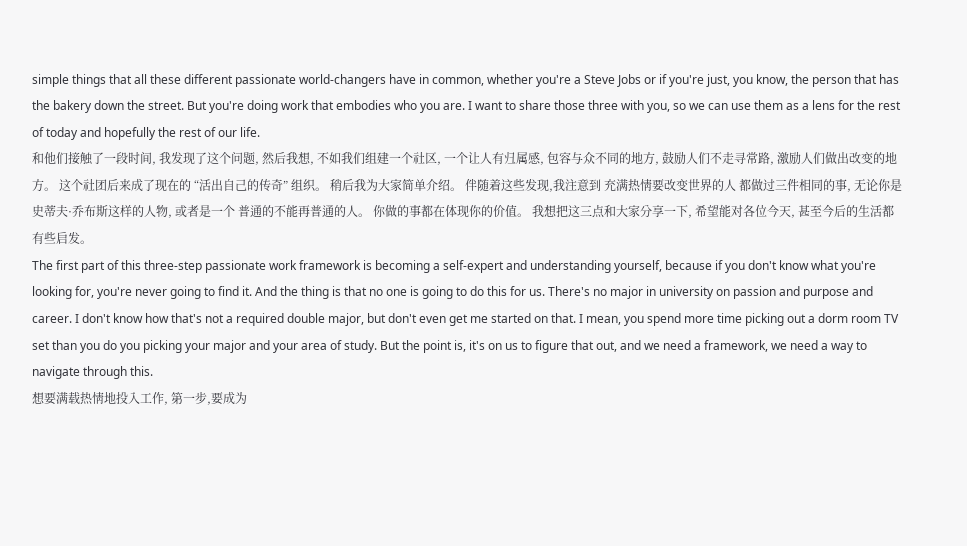simple things that all these different passionate world-changers have in common, whether you're a Steve Jobs or if you're just, you know, the person that has the bakery down the street. But you're doing work that embodies who you are. I want to share those three with you, so we can use them as a lens for the rest of today and hopefully the rest of our life.
和他们接触了一段时间, 我发现了这个问题, 然后我想, 不如我们组建一个社区, 一个让人有归属感, 包容与众不同的地方, 鼓励人们不走寻常路, 激励人们做出改变的地方。 这个社团后来成了现在的 “活出自己的传奇” 组织。 稍后我为大家简单介绍。 伴随着这些发现,我注意到 充满热情要改变世界的人 都做过三件相同的事, 无论你是史蒂夫·乔布斯这样的人物, 或者是一个 普通的不能再普通的人。 你做的事都在体现你的价值。 我想把这三点和大家分享一下, 希望能对各位今天, 甚至今后的生活都有些启发。
The first part of this three-step passionate work framework is becoming a self-expert and understanding yourself, because if you don't know what you're looking for, you're never going to find it. And the thing is that no one is going to do this for us. There's no major in university on passion and purpose and career. I don't know how that's not a required double major, but don't even get me started on that. I mean, you spend more time picking out a dorm room TV set than you do you picking your major and your area of study. But the point is, it's on us to figure that out, and we need a framework, we need a way to navigate through this.
想要满载热情地投入工作, 第一步,要成为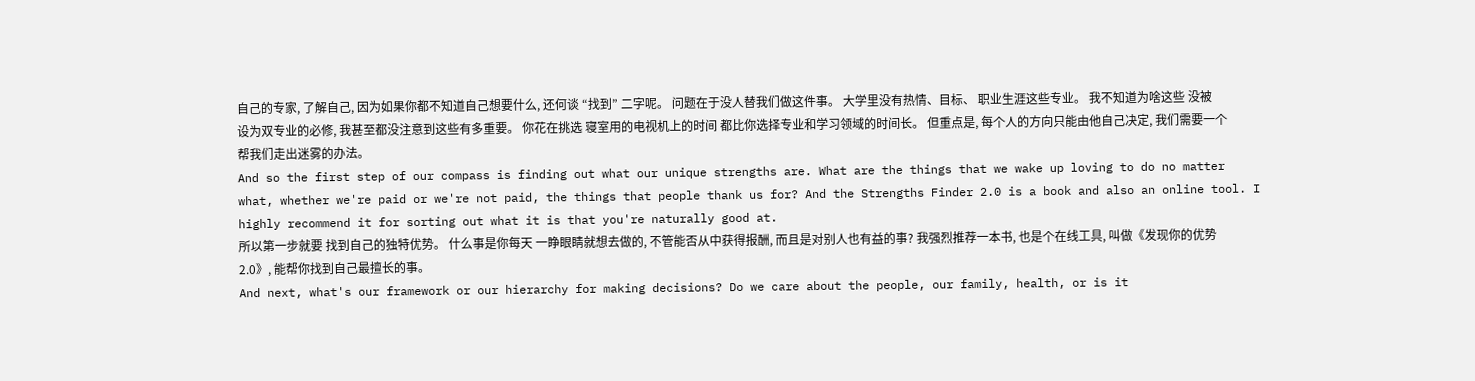自己的专家, 了解自己, 因为如果你都不知道自己想要什么, 还何谈 “找到” 二字呢。 问题在于没人替我们做这件事。 大学里没有热情、目标、 职业生涯这些专业。 我不知道为啥这些 没被设为双专业的必修, 我甚至都没注意到这些有多重要。 你花在挑选 寝室用的电视机上的时间 都比你选择专业和学习领域的时间长。 但重点是, 每个人的方向只能由他自己决定, 我们需要一个 帮我们走出迷雾的办法。
And so the first step of our compass is finding out what our unique strengths are. What are the things that we wake up loving to do no matter what, whether we're paid or we're not paid, the things that people thank us for? And the Strengths Finder 2.0 is a book and also an online tool. I highly recommend it for sorting out what it is that you're naturally good at.
所以第一步就要 找到自己的独特优势。 什么事是你每天 一睁眼睛就想去做的, 不管能否从中获得报酬, 而且是对别人也有益的事? 我强烈推荐一本书, 也是个在线工具, 叫做《发现你的优势2.0》, 能帮你找到自己最擅长的事。
And next, what's our framework or our hierarchy for making decisions? Do we care about the people, our family, health, or is it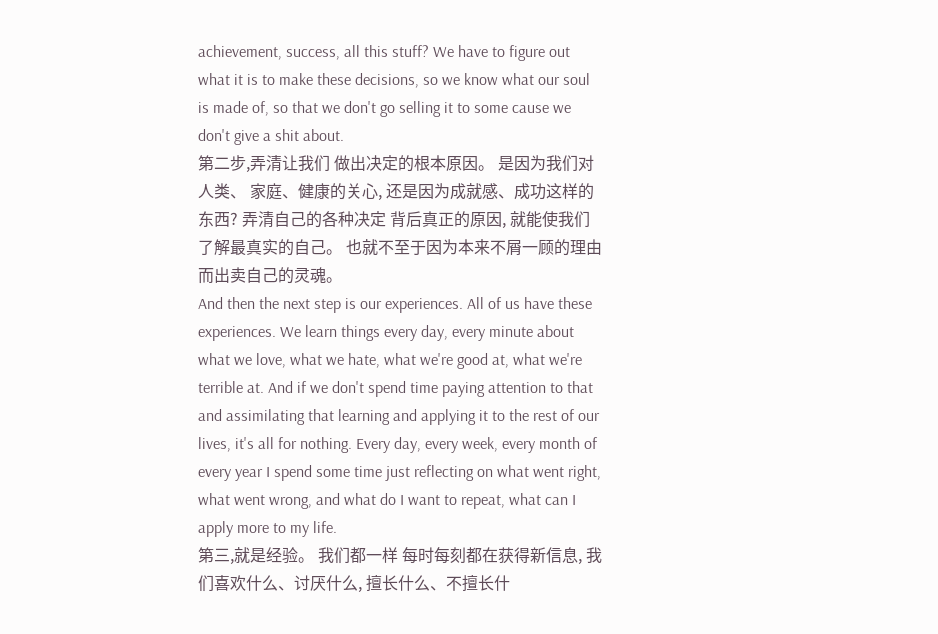achievement, success, all this stuff? We have to figure out what it is to make these decisions, so we know what our soul is made of, so that we don't go selling it to some cause we don't give a shit about.
第二步,弄清让我们 做出决定的根本原因。 是因为我们对人类、 家庭、健康的关心, 还是因为成就感、成功这样的东西? 弄清自己的各种决定 背后真正的原因, 就能使我们了解最真实的自己。 也就不至于因为本来不屑一顾的理由 而出卖自己的灵魂。
And then the next step is our experiences. All of us have these experiences. We learn things every day, every minute about what we love, what we hate, what we're good at, what we're terrible at. And if we don't spend time paying attention to that and assimilating that learning and applying it to the rest of our lives, it's all for nothing. Every day, every week, every month of every year I spend some time just reflecting on what went right, what went wrong, and what do I want to repeat, what can I apply more to my life.
第三,就是经验。 我们都一样 每时每刻都在获得新信息, 我们喜欢什么、讨厌什么, 擅长什么、不擅长什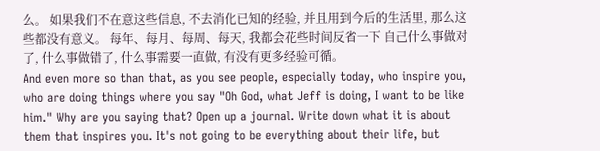么。 如果我们不在意这些信息, 不去消化已知的经验, 并且用到今后的生活里, 那么这些都没有意义。 每年、每月、每周、每天, 我都会花些时间反省一下 自己什么事做对了, 什么事做错了, 什么事需要一直做, 有没有更多经验可循。
And even more so than that, as you see people, especially today, who inspire you, who are doing things where you say "Oh God, what Jeff is doing, I want to be like him." Why are you saying that? Open up a journal. Write down what it is about them that inspires you. It's not going to be everything about their life, but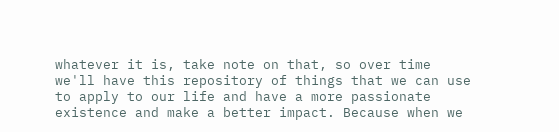whatever it is, take note on that, so over time we'll have this repository of things that we can use to apply to our life and have a more passionate existence and make a better impact. Because when we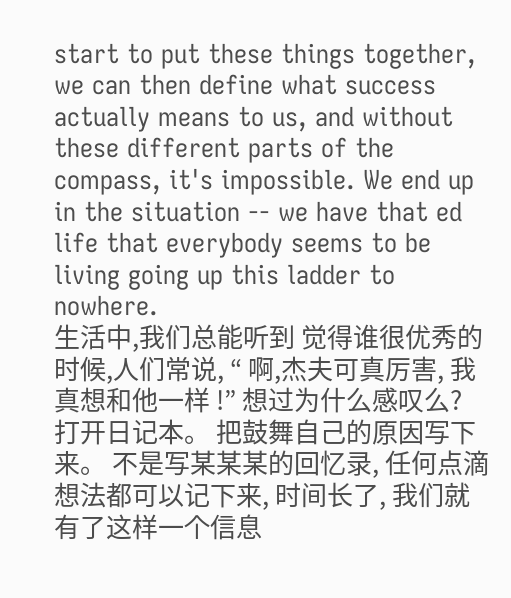start to put these things together, we can then define what success actually means to us, and without these different parts of the compass, it's impossible. We end up in the situation -- we have that ed life that everybody seems to be living going up this ladder to nowhere.
生活中,我们总能听到 觉得谁很优秀的时候,人们常说, “ 啊,杰夫可真厉害, 我真想和他一样 !” 想过为什么感叹么? 打开日记本。 把鼓舞自己的原因写下来。 不是写某某某的回忆录, 任何点滴想法都可以记下来, 时间长了, 我们就有了这样一个信息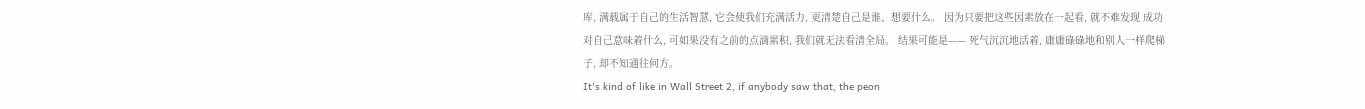库, 满载属于自己的生活智慧, 它会使我们充满活力, 更清楚自己是谁、想要什么。 因为只要把这些因素放在一起看, 就不难发现 成功对自己意味着什么, 可如果没有之前的点滴累积, 我们就无法看清全局。 结果可能是—— 死气沉沉地活着, 庸庸碌碌地和别人一样爬梯子, 却不知通往何方。
It's kind of like in Wall Street 2, if anybody saw that, the peon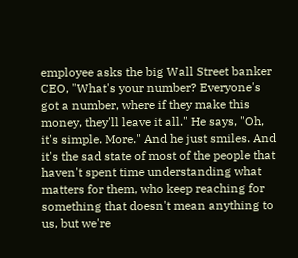employee asks the big Wall Street banker CEO, "What's your number? Everyone's got a number, where if they make this money, they'll leave it all." He says, "Oh, it's simple. More." And he just smiles. And it's the sad state of most of the people that haven't spent time understanding what matters for them, who keep reaching for something that doesn't mean anything to us, but we're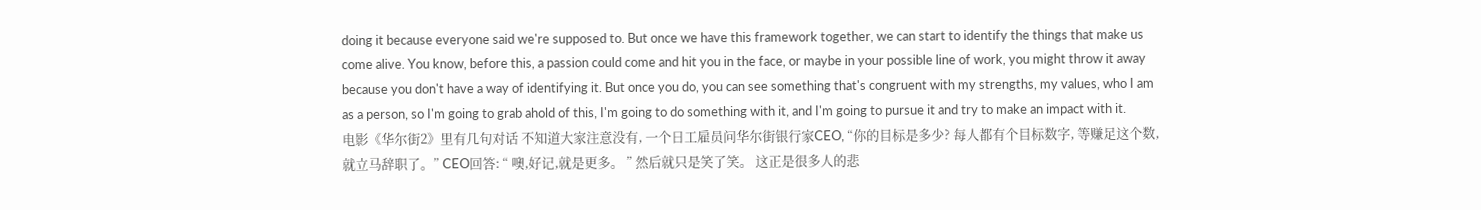doing it because everyone said we're supposed to. But once we have this framework together, we can start to identify the things that make us come alive. You know, before this, a passion could come and hit you in the face, or maybe in your possible line of work, you might throw it away because you don't have a way of identifying it. But once you do, you can see something that's congruent with my strengths, my values, who I am as a person, so I'm going to grab ahold of this, I'm going to do something with it, and I'm going to pursue it and try to make an impact with it.
电影《华尔街2》里有几句对话 不知道大家注意没有, 一个日工雇员问华尔街银行家CEO, “你的目标是多少? 每人都有个目标数字, 等赚足这个数,就立马辞职了。” CEO回答: “ 噢,好记,就是更多。 ” 然后就只是笑了笑。 这正是很多人的悲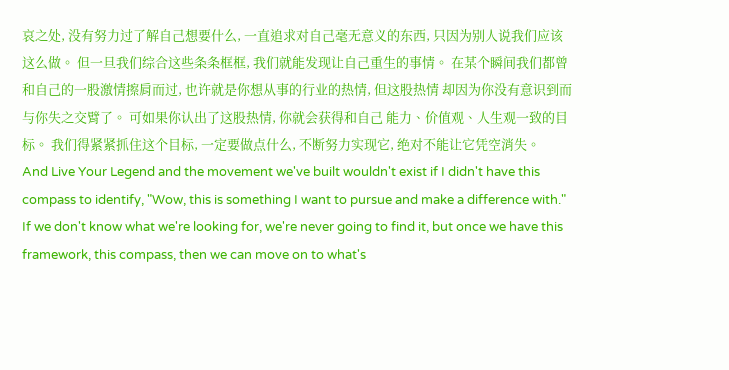哀之处, 没有努力过了解自己想要什么, 一直追求对自己毫无意义的东西, 只因为别人说我们应该这么做。 但一旦我们综合这些条条框框, 我们就能发现让自己重生的事情。 在某个瞬间我们都曾 和自己的一股激情擦肩而过, 也许就是你想从事的行业的热情, 但这股热情 却因为你没有意识到而与你失之交臂了。 可如果你认出了这股热情, 你就会获得和自己 能力、价值观、人生观一致的目标。 我们得紧紧抓住这个目标, 一定要做点什么, 不断努力实现它, 绝对不能让它凭空消失。
And Live Your Legend and the movement we've built wouldn't exist if I didn't have this compass to identify, "Wow, this is something I want to pursue and make a difference with." If we don't know what we're looking for, we're never going to find it, but once we have this framework, this compass, then we can move on to what's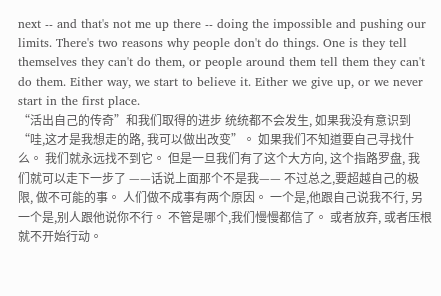next -- and that's not me up there -- doing the impossible and pushing our limits. There's two reasons why people don't do things. One is they tell themselves they can't do them, or people around them tell them they can't do them. Either way, we start to believe it. Either we give up, or we never start in the first place.
“活出自己的传奇”和我们取得的进步 统统都不会发生, 如果我没有意识到 “哇,这才是我想走的路, 我可以做出改变”。 如果我们不知道要自己寻找什么。 我们就永远找不到它。 但是一旦我们有了这个大方向, 这个指路罗盘, 我们就可以走下一步了 ——话说上面那个不是我—— 不过总之,要超越自己的极限, 做不可能的事。 人们做不成事有两个原因。 一个是,他跟自己说我不行, 另一个是,别人跟他说你不行。 不管是哪个,我们慢慢都信了。 或者放弃, 或者压根就不开始行动。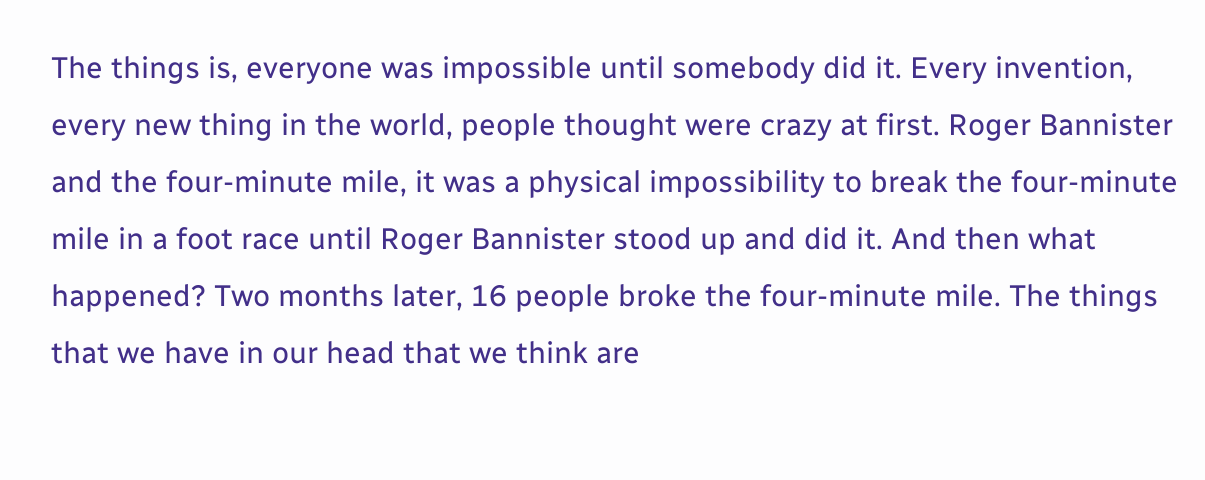The things is, everyone was impossible until somebody did it. Every invention, every new thing in the world, people thought were crazy at first. Roger Bannister and the four-minute mile, it was a physical impossibility to break the four-minute mile in a foot race until Roger Bannister stood up and did it. And then what happened? Two months later, 16 people broke the four-minute mile. The things that we have in our head that we think are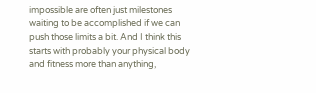impossible are often just milestones waiting to be accomplished if we can push those limits a bit. And I think this starts with probably your physical body and fitness more than anything,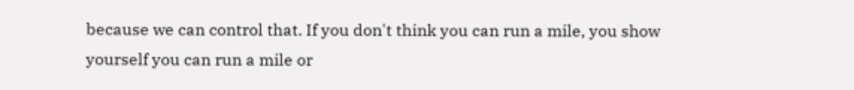because we can control that. If you don't think you can run a mile, you show yourself you can run a mile or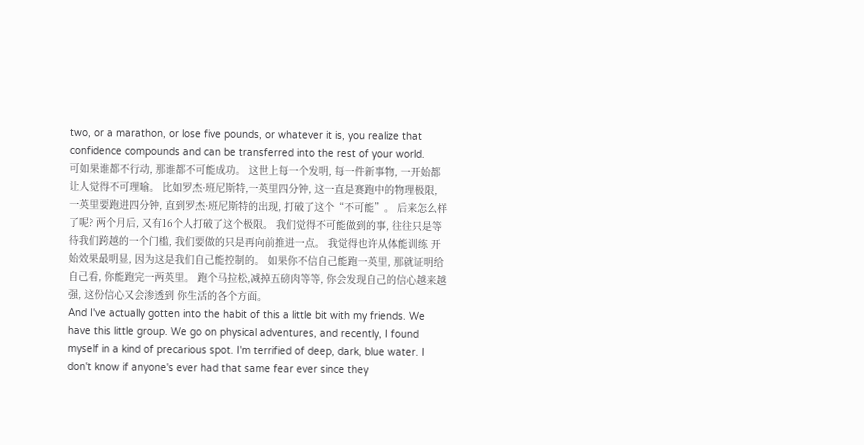two, or a marathon, or lose five pounds, or whatever it is, you realize that confidence compounds and can be transferred into the rest of your world.
可如果谁都不行动, 那谁都不可能成功。 这世上每一个发明, 每一件新事物, 一开始都让人觉得不可理喻。 比如罗杰·班尼斯特,一英里四分钟, 这一直是赛跑中的物理极限, 一英里要跑进四分钟, 直到罗杰·班尼斯特的出现, 打破了这个“不可能”。 后来怎么样了呢? 两个月后, 又有16个人打破了这个极限。 我们觉得不可能做到的事, 往往只是等待我们跨越的一个门槛, 我们要做的只是再向前推进一点。 我觉得也许从体能训练 开始效果最明显, 因为这是我们自己能控制的。 如果你不信自己能跑一英里, 那就证明给自己看, 你能跑完一两英里。 跑个马拉松,减掉五磅肉等等, 你会发现自己的信心越来越强, 这份信心又会渗透到 你生活的各个方面。
And I've actually gotten into the habit of this a little bit with my friends. We have this little group. We go on physical adventures, and recently, I found myself in a kind of precarious spot. I'm terrified of deep, dark, blue water. I don't know if anyone's ever had that same fear ever since they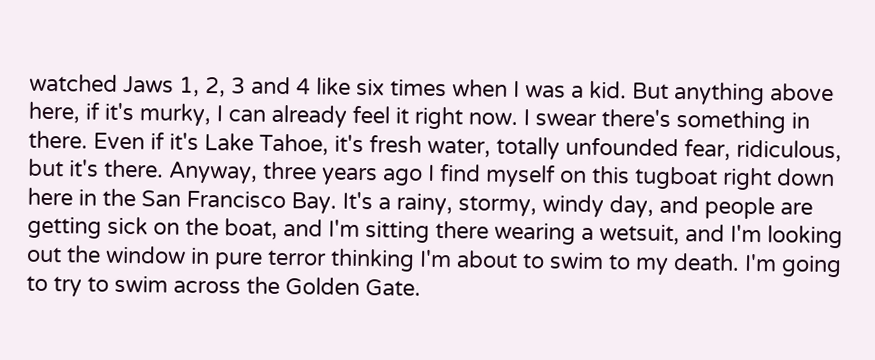watched Jaws 1, 2, 3 and 4 like six times when I was a kid. But anything above here, if it's murky, I can already feel it right now. I swear there's something in there. Even if it's Lake Tahoe, it's fresh water, totally unfounded fear, ridiculous, but it's there. Anyway, three years ago I find myself on this tugboat right down here in the San Francisco Bay. It's a rainy, stormy, windy day, and people are getting sick on the boat, and I'm sitting there wearing a wetsuit, and I'm looking out the window in pure terror thinking I'm about to swim to my death. I'm going to try to swim across the Golden Gate.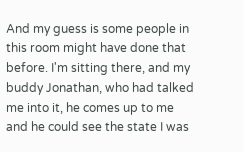And my guess is some people in this room might have done that before. I'm sitting there, and my buddy Jonathan, who had talked me into it, he comes up to me and he could see the state I was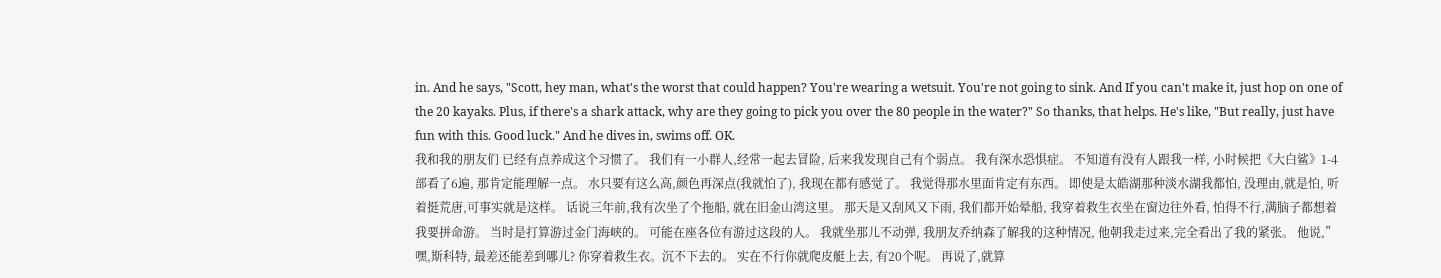in. And he says, "Scott, hey man, what's the worst that could happen? You're wearing a wetsuit. You're not going to sink. And If you can't make it, just hop on one of the 20 kayaks. Plus, if there's a shark attack, why are they going to pick you over the 80 people in the water?" So thanks, that helps. He's like, "But really, just have fun with this. Good luck." And he dives in, swims off. OK.
我和我的朋友们 已经有点养成这个习惯了。 我们有一小群人,经常一起去冒险, 后来我发现自己有个弱点。 我有深水恐惧症。 不知道有没有人跟我一样, 小时候把《大白鲨》1-4部看了6遍, 那肯定能理解一点。 水只要有这么高,颜色再深点(我就怕了), 我现在都有感觉了。 我觉得那水里面肯定有东西。 即使是太皓湖那种淡水湖我都怕, 没理由,就是怕, 听着挺荒唐,可事实就是这样。 话说三年前,我有次坐了个拖船, 就在旧金山湾这里。 那天是又刮风又下雨, 我们都开始晕船, 我穿着救生衣坐在窗边往外看, 怕得不行,满脑子都想着我要拼命游。 当时是打算游过金门海峡的。 可能在座各位有游过这段的人。 我就坐那儿不动弹, 我朋友乔纳森了解我的这种情况, 他朝我走过来,完全看出了我的紧张。 他说,” 嘿,斯科特, 最差还能差到哪儿? 你穿着救生衣。沉不下去的。 实在不行你就爬皮艇上去, 有20个呢。 再说了,就算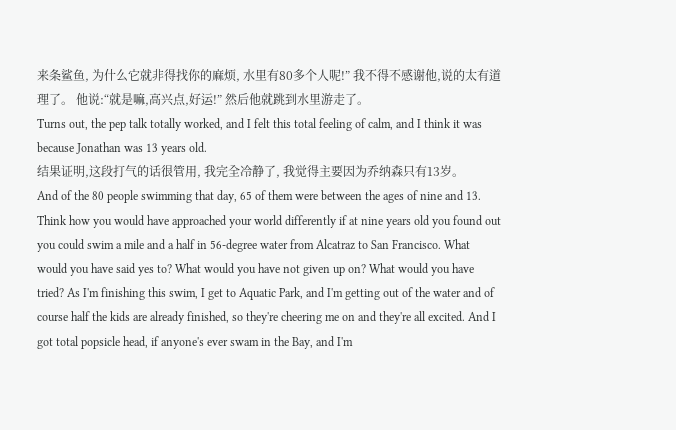来条鲨鱼, 为什么它就非得找你的麻烦, 水里有80多个人呢!” 我不得不感谢他,说的太有道理了。 他说:“就是嘛,高兴点,好运!” 然后他就跳到水里游走了。
Turns out, the pep talk totally worked, and I felt this total feeling of calm, and I think it was because Jonathan was 13 years old.
结果证明,这段打气的话很管用, 我完全冷静了, 我觉得主要因为乔纳森只有13岁。
And of the 80 people swimming that day, 65 of them were between the ages of nine and 13. Think how you would have approached your world differently if at nine years old you found out you could swim a mile and a half in 56-degree water from Alcatraz to San Francisco. What would you have said yes to? What would you have not given up on? What would you have tried? As I'm finishing this swim, I get to Aquatic Park, and I'm getting out of the water and of course half the kids are already finished, so they're cheering me on and they're all excited. And I got total popsicle head, if anyone's ever swam in the Bay, and I'm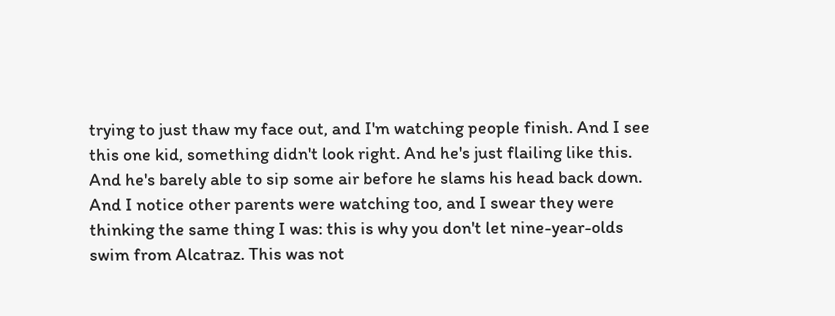trying to just thaw my face out, and I'm watching people finish. And I see this one kid, something didn't look right. And he's just flailing like this. And he's barely able to sip some air before he slams his head back down. And I notice other parents were watching too, and I swear they were thinking the same thing I was: this is why you don't let nine-year-olds swim from Alcatraz. This was not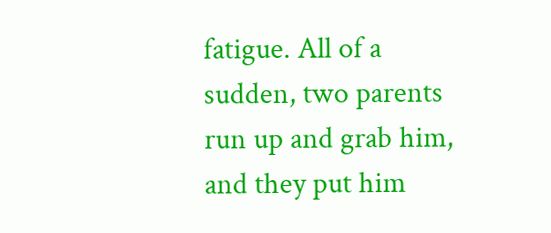fatigue. All of a sudden, two parents run up and grab him, and they put him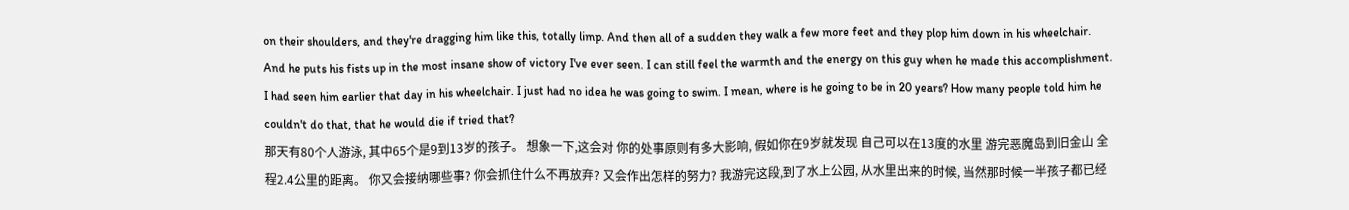on their shoulders, and they're dragging him like this, totally limp. And then all of a sudden they walk a few more feet and they plop him down in his wheelchair. And he puts his fists up in the most insane show of victory I've ever seen. I can still feel the warmth and the energy on this guy when he made this accomplishment. I had seen him earlier that day in his wheelchair. I just had no idea he was going to swim. I mean, where is he going to be in 20 years? How many people told him he couldn't do that, that he would die if tried that?
那天有80个人游泳, 其中65个是9到13岁的孩子。 想象一下,这会对 你的处事原则有多大影响, 假如你在9岁就发现 自己可以在13度的水里 游完恶魔岛到旧金山 全程2.4公里的距离。 你又会接纳哪些事? 你会抓住什么不再放弃? 又会作出怎样的努力? 我游完这段,到了水上公园, 从水里出来的时候, 当然那时候一半孩子都已经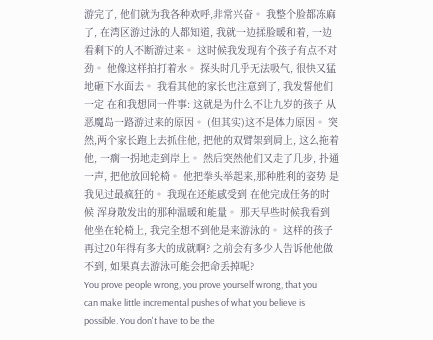游完了, 他们就为我各种欢呼,非常兴奋。 我整个脸都冻麻了, 在湾区游过泳的人都知道, 我就一边揉脸暖和着, 一边看剩下的人不断游过来。 这时候我发现有个孩子有点不对劲。 他像这样拍打着水。 探头时几乎无法吸气, 很快又猛地砸下水面去。 我看其他的家长也注意到了, 我发誓他们一定 在和我想同一件事: 这就是为什么不让九岁的孩子 从恶魔岛一路游过来的原因。 (但其实)这不是体力原因。 突然,两个家长跑上去抓住他, 把他的双臂架到肩上, 这么拖着他, 一瘸一拐地走到岸上。 然后突然他们又走了几步, 扑通一声, 把他放回轮椅。 他把拳头举起来,那种胜利的姿势 是我见过最疯狂的。 我现在还能感受到 在他完成任务的时候 浑身散发出的那种温暖和能量。 那天早些时候我看到他坐在轮椅上, 我完全想不到他是来游泳的。 这样的孩子 再过20年得有多大的成就啊? 之前会有多少人告诉他他做不到, 如果真去游泳可能会把命丢掉呢?
You prove people wrong, you prove yourself wrong, that you can make little incremental pushes of what you believe is possible. You don't have to be the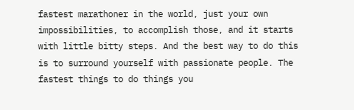fastest marathoner in the world, just your own impossibilities, to accomplish those, and it starts with little bitty steps. And the best way to do this is to surround yourself with passionate people. The fastest things to do things you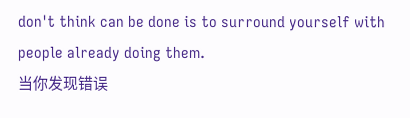don't think can be done is to surround yourself with people already doing them.
当你发现错误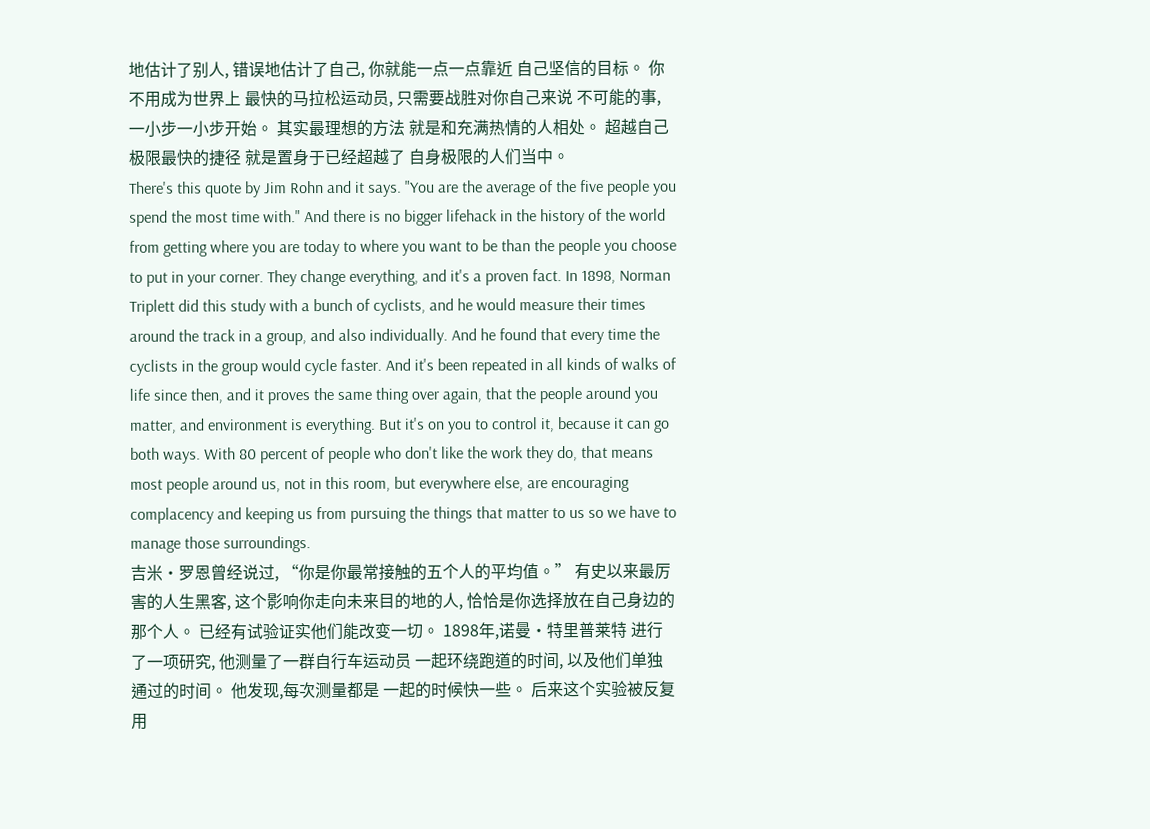地估计了别人, 错误地估计了自己, 你就能一点一点靠近 自己坚信的目标。 你不用成为世界上 最快的马拉松运动员, 只需要战胜对你自己来说 不可能的事, 一小步一小步开始。 其实最理想的方法 就是和充满热情的人相处。 超越自己极限最快的捷径 就是置身于已经超越了 自身极限的人们当中。
There's this quote by Jim Rohn and it says. "You are the average of the five people you spend the most time with." And there is no bigger lifehack in the history of the world from getting where you are today to where you want to be than the people you choose to put in your corner. They change everything, and it's a proven fact. In 1898, Norman Triplett did this study with a bunch of cyclists, and he would measure their times around the track in a group, and also individually. And he found that every time the cyclists in the group would cycle faster. And it's been repeated in all kinds of walks of life since then, and it proves the same thing over again, that the people around you matter, and environment is everything. But it's on you to control it, because it can go both ways. With 80 percent of people who don't like the work they do, that means most people around us, not in this room, but everywhere else, are encouraging complacency and keeping us from pursuing the things that matter to us so we have to manage those surroundings.
吉米·罗恩曾经说过, “你是你最常接触的五个人的平均值。” 有史以来最厉害的人生黑客, 这个影响你走向未来目的地的人, 恰恰是你选择放在自己身边的那个人。 已经有试验证实他们能改变一切。 1898年,诺曼·特里普莱特 进行了一项研究, 他测量了一群自行车运动员 一起环绕跑道的时间, 以及他们单独通过的时间。 他发现,每次测量都是 一起的时候快一些。 后来这个实验被反复 用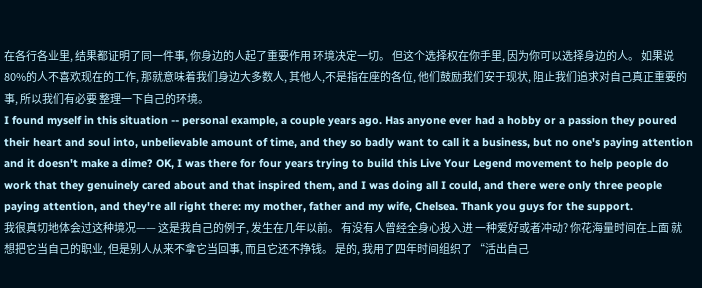在各行各业里, 结果都证明了同一件事, 你身边的人起了重要作用 环境决定一切。 但这个选择权在你手里, 因为你可以选择身边的人。 如果说80%的人不喜欢现在的工作, 那就意味着我们身边大多数人, 其他人,不是指在座的各位, 他们鼓励我们安于现状, 阻止我们追求对自己真正重要的事, 所以我们有必要 整理一下自己的环境。
I found myself in this situation -- personal example, a couple years ago. Has anyone ever had a hobby or a passion they poured their heart and soul into, unbelievable amount of time, and they so badly want to call it a business, but no one's paying attention and it doesn't make a dime? OK, I was there for four years trying to build this Live Your Legend movement to help people do work that they genuinely cared about and that inspired them, and I was doing all I could, and there were only three people paying attention, and they're all right there: my mother, father and my wife, Chelsea. Thank you guys for the support.
我很真切地体会过这种境况—— 这是我自己的例子, 发生在几年以前。 有没有人曾经全身心投入进 一种爱好或者冲动? 你花海量时间在上面 就想把它当自己的职业, 但是别人从来不拿它当回事, 而且它还不挣钱。 是的, 我用了四年时间组织了 “活出自己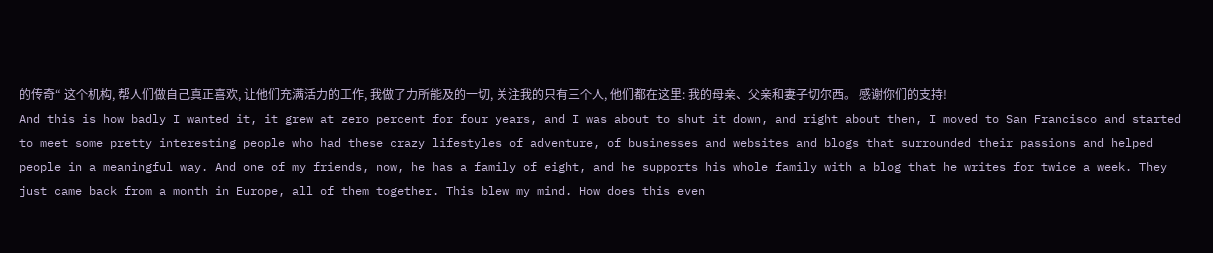的传奇“ 这个机构, 帮人们做自己真正喜欢, 让他们充满活力的工作, 我做了力所能及的一切, 关注我的只有三个人, 他们都在这里: 我的母亲、父亲和妻子切尔西。 感谢你们的支持!
And this is how badly I wanted it, it grew at zero percent for four years, and I was about to shut it down, and right about then, I moved to San Francisco and started to meet some pretty interesting people who had these crazy lifestyles of adventure, of businesses and websites and blogs that surrounded their passions and helped people in a meaningful way. And one of my friends, now, he has a family of eight, and he supports his whole family with a blog that he writes for twice a week. They just came back from a month in Europe, all of them together. This blew my mind. How does this even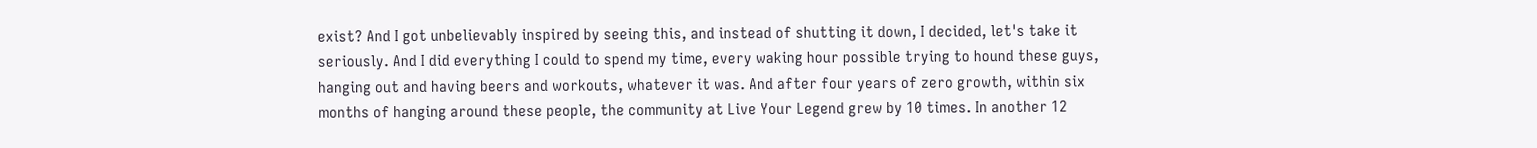exist? And I got unbelievably inspired by seeing this, and instead of shutting it down, I decided, let's take it seriously. And I did everything I could to spend my time, every waking hour possible trying to hound these guys, hanging out and having beers and workouts, whatever it was. And after four years of zero growth, within six months of hanging around these people, the community at Live Your Legend grew by 10 times. In another 12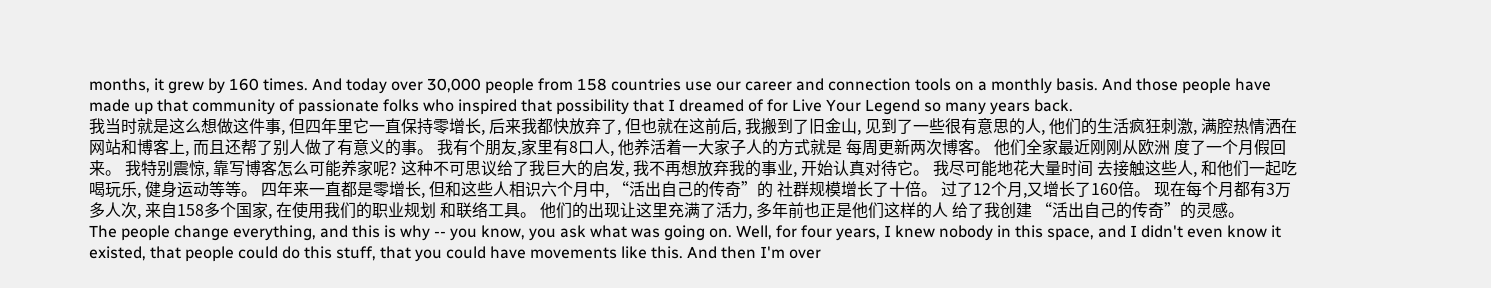months, it grew by 160 times. And today over 30,000 people from 158 countries use our career and connection tools on a monthly basis. And those people have made up that community of passionate folks who inspired that possibility that I dreamed of for Live Your Legend so many years back.
我当时就是这么想做这件事, 但四年里它一直保持零增长, 后来我都快放弃了, 但也就在这前后, 我搬到了旧金山, 见到了一些很有意思的人, 他们的生活疯狂刺激, 满腔热情洒在网站和博客上, 而且还帮了别人做了有意义的事。 我有个朋友,家里有8口人, 他养活着一大家子人的方式就是 每周更新两次博客。 他们全家最近刚刚从欧洲 度了一个月假回来。 我特别震惊, 靠写博客怎么可能养家呢? 这种不可思议给了我巨大的启发, 我不再想放弃我的事业, 开始认真对待它。 我尽可能地花大量时间 去接触这些人, 和他们一起吃喝玩乐, 健身运动等等。 四年来一直都是零增长, 但和这些人相识六个月中, “活出自己的传奇”的 社群规模增长了十倍。 过了12个月,又增长了160倍。 现在每个月都有3万多人次, 来自158多个国家, 在使用我们的职业规划 和联络工具。 他们的出现让这里充满了活力, 多年前也正是他们这样的人 给了我创建 “活出自己的传奇”的灵感。
The people change everything, and this is why -- you know, you ask what was going on. Well, for four years, I knew nobody in this space, and I didn't even know it existed, that people could do this stuff, that you could have movements like this. And then I'm over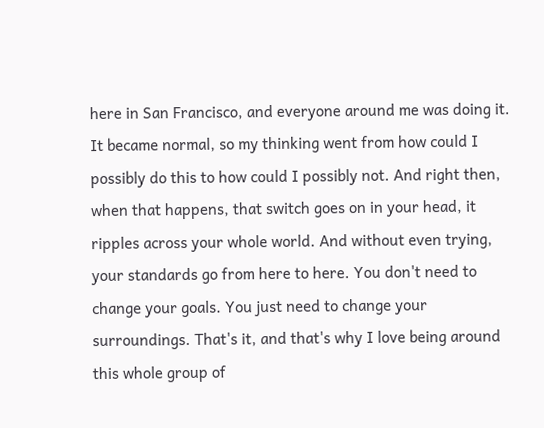here in San Francisco, and everyone around me was doing it. It became normal, so my thinking went from how could I possibly do this to how could I possibly not. And right then, when that happens, that switch goes on in your head, it ripples across your whole world. And without even trying, your standards go from here to here. You don't need to change your goals. You just need to change your surroundings. That's it, and that's why I love being around this whole group of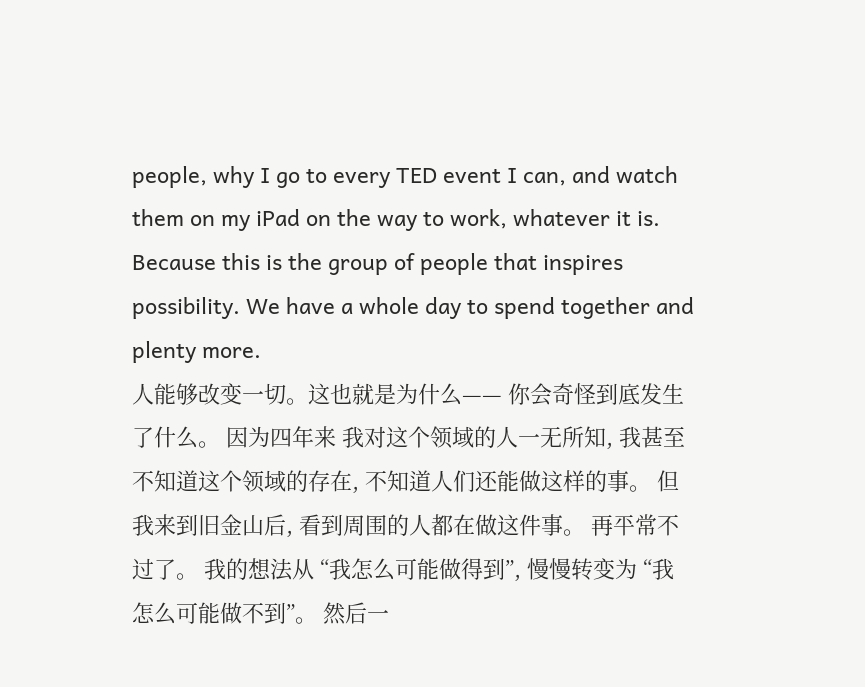people, why I go to every TED event I can, and watch them on my iPad on the way to work, whatever it is. Because this is the group of people that inspires possibility. We have a whole day to spend together and plenty more.
人能够改变一切。这也就是为什么—— 你会奇怪到底发生了什么。 因为四年来 我对这个领域的人一无所知, 我甚至不知道这个领域的存在, 不知道人们还能做这样的事。 但我来到旧金山后, 看到周围的人都在做这件事。 再平常不过了。 我的想法从 “我怎么可能做得到”, 慢慢转变为 “我怎么可能做不到”。 然后一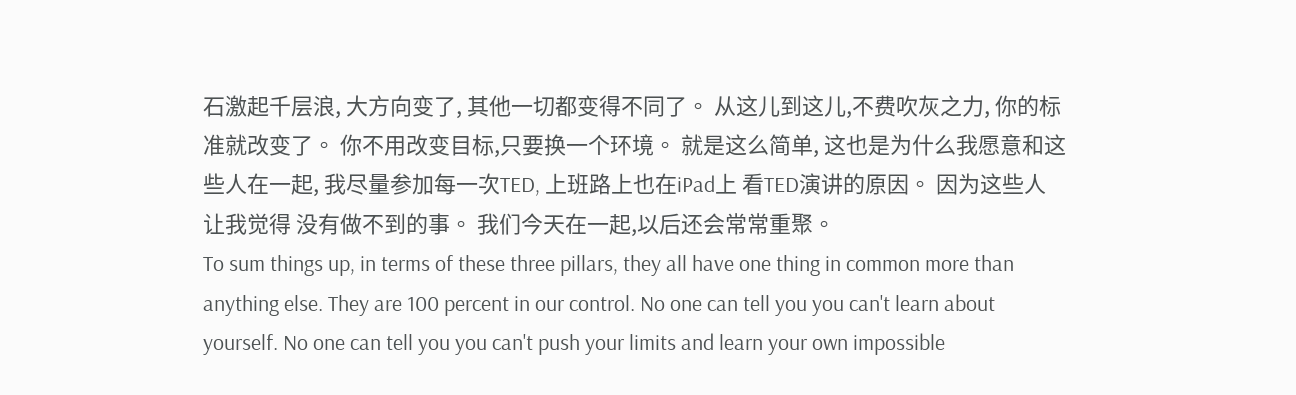石激起千层浪, 大方向变了, 其他一切都变得不同了。 从这儿到这儿,不费吹灰之力, 你的标准就改变了。 你不用改变目标,只要换一个环境。 就是这么简单, 这也是为什么我愿意和这些人在一起, 我尽量参加每一次TED, 上班路上也在iPad上 看TED演讲的原因。 因为这些人让我觉得 没有做不到的事。 我们今天在一起,以后还会常常重聚。
To sum things up, in terms of these three pillars, they all have one thing in common more than anything else. They are 100 percent in our control. No one can tell you you can't learn about yourself. No one can tell you you can't push your limits and learn your own impossible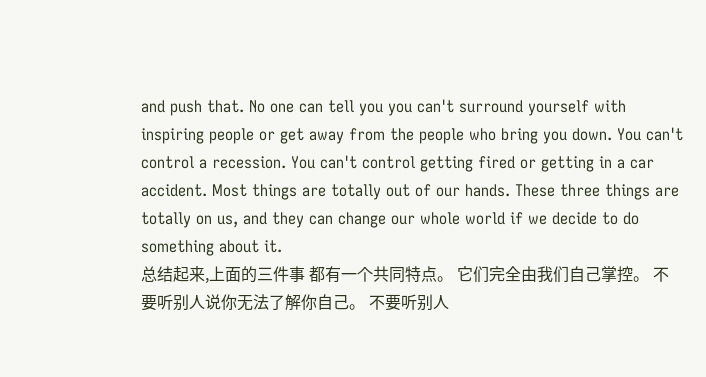and push that. No one can tell you you can't surround yourself with inspiring people or get away from the people who bring you down. You can't control a recession. You can't control getting fired or getting in a car accident. Most things are totally out of our hands. These three things are totally on us, and they can change our whole world if we decide to do something about it.
总结起来,上面的三件事 都有一个共同特点。 它们完全由我们自己掌控。 不要听别人说你无法了解你自己。 不要听别人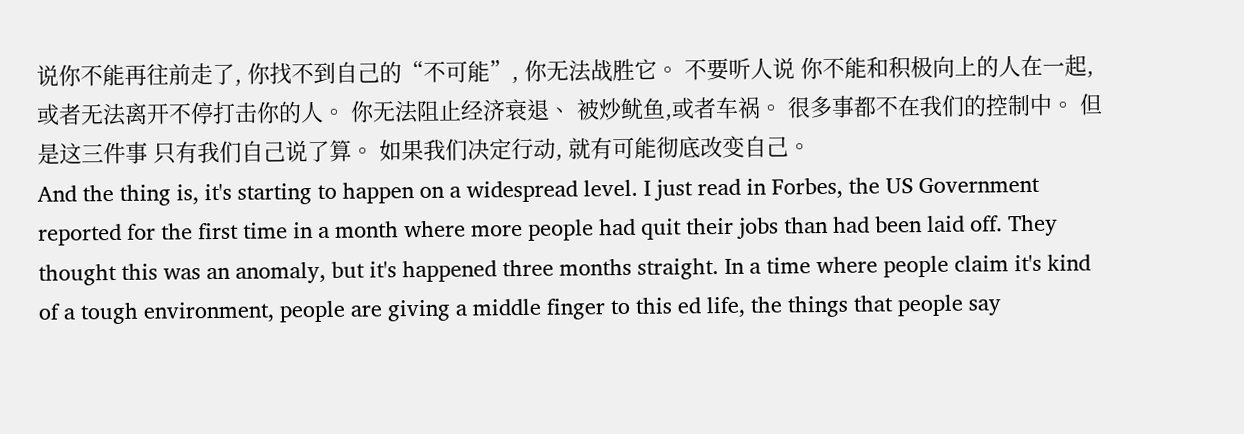说你不能再往前走了, 你找不到自己的“不可能”, 你无法战胜它。 不要听人说 你不能和积极向上的人在一起, 或者无法离开不停打击你的人。 你无法阻止经济衰退、 被炒鱿鱼,或者车祸。 很多事都不在我们的控制中。 但是这三件事 只有我们自己说了算。 如果我们决定行动, 就有可能彻底改变自己。
And the thing is, it's starting to happen on a widespread level. I just read in Forbes, the US Government reported for the first time in a month where more people had quit their jobs than had been laid off. They thought this was an anomaly, but it's happened three months straight. In a time where people claim it's kind of a tough environment, people are giving a middle finger to this ed life, the things that people say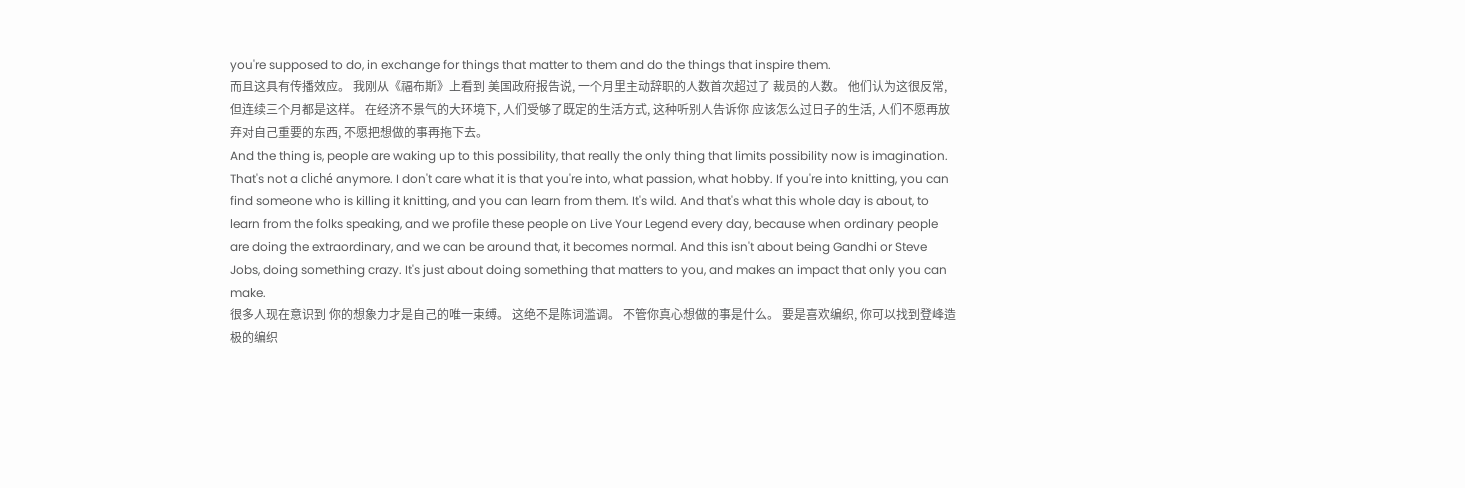you're supposed to do, in exchange for things that matter to them and do the things that inspire them.
而且这具有传播效应。 我刚从《福布斯》上看到 美国政府报告说, 一个月里主动辞职的人数首次超过了 裁员的人数。 他们认为这很反常, 但连续三个月都是这样。 在经济不景气的大环境下, 人们受够了既定的生活方式, 这种听别人告诉你 应该怎么过日子的生活, 人们不愿再放弃对自己重要的东西, 不愿把想做的事再拖下去。
And the thing is, people are waking up to this possibility, that really the only thing that limits possibility now is imagination. That's not a cliché anymore. I don't care what it is that you're into, what passion, what hobby. If you're into knitting, you can find someone who is killing it knitting, and you can learn from them. It's wild. And that's what this whole day is about, to learn from the folks speaking, and we profile these people on Live Your Legend every day, because when ordinary people are doing the extraordinary, and we can be around that, it becomes normal. And this isn't about being Gandhi or Steve Jobs, doing something crazy. It's just about doing something that matters to you, and makes an impact that only you can make.
很多人现在意识到 你的想象力才是自己的唯一束缚。 这绝不是陈词滥调。 不管你真心想做的事是什么。 要是喜欢编织, 你可以找到登峰造极的编织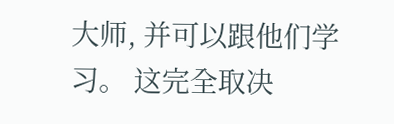大师, 并可以跟他们学习。 这完全取决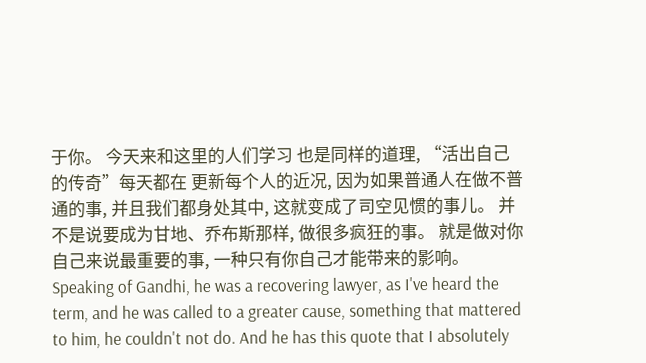于你。 今天来和这里的人们学习 也是同样的道理, “活出自己的传奇”每天都在 更新每个人的近况, 因为如果普通人在做不普通的事, 并且我们都身处其中, 这就变成了司空见惯的事儿。 并不是说要成为甘地、乔布斯那样, 做很多疯狂的事。 就是做对你自己来说最重要的事, 一种只有你自己才能带来的影响。
Speaking of Gandhi, he was a recovering lawyer, as I've heard the term, and he was called to a greater cause, something that mattered to him, he couldn't not do. And he has this quote that I absolutely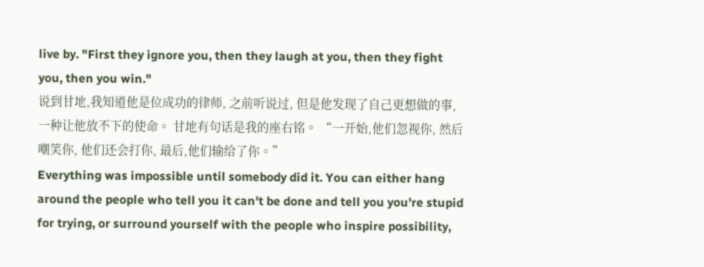live by. "First they ignore you, then they laugh at you, then they fight you, then you win."
说到甘地,我知道他是位成功的律师, 之前听说过, 但是他发现了自己更想做的事, 一种让他放不下的使命。 甘地有句话是我的座右铭。 “一开始,他们忽视你, 然后嘲笑你, 他们还会打你, 最后,他们输给了你。”
Everything was impossible until somebody did it. You can either hang around the people who tell you it can't be done and tell you you're stupid for trying, or surround yourself with the people who inspire possibility,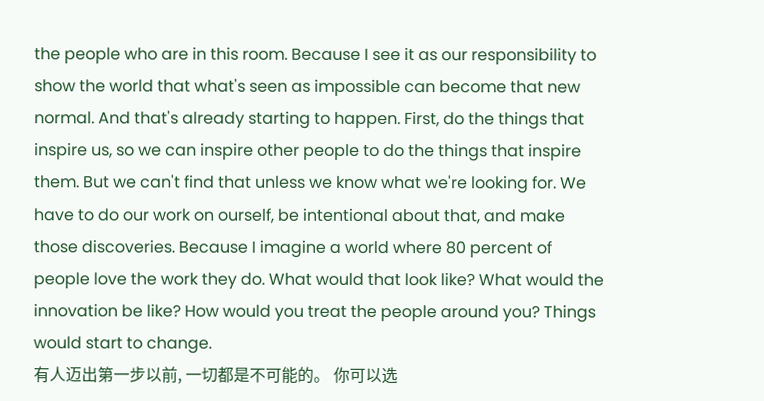the people who are in this room. Because I see it as our responsibility to show the world that what's seen as impossible can become that new normal. And that's already starting to happen. First, do the things that inspire us, so we can inspire other people to do the things that inspire them. But we can't find that unless we know what we're looking for. We have to do our work on ourself, be intentional about that, and make those discoveries. Because I imagine a world where 80 percent of people love the work they do. What would that look like? What would the innovation be like? How would you treat the people around you? Things would start to change.
有人迈出第一步以前, 一切都是不可能的。 你可以选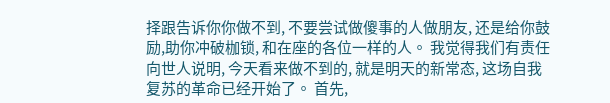择跟告诉你你做不到, 不要尝试做傻事的人做朋友, 还是给你鼓励,助你冲破枷锁, 和在座的各位一样的人。 我觉得我们有责任向世人说明, 今天看来做不到的, 就是明天的新常态, 这场自我复苏的革命已经开始了。 首先,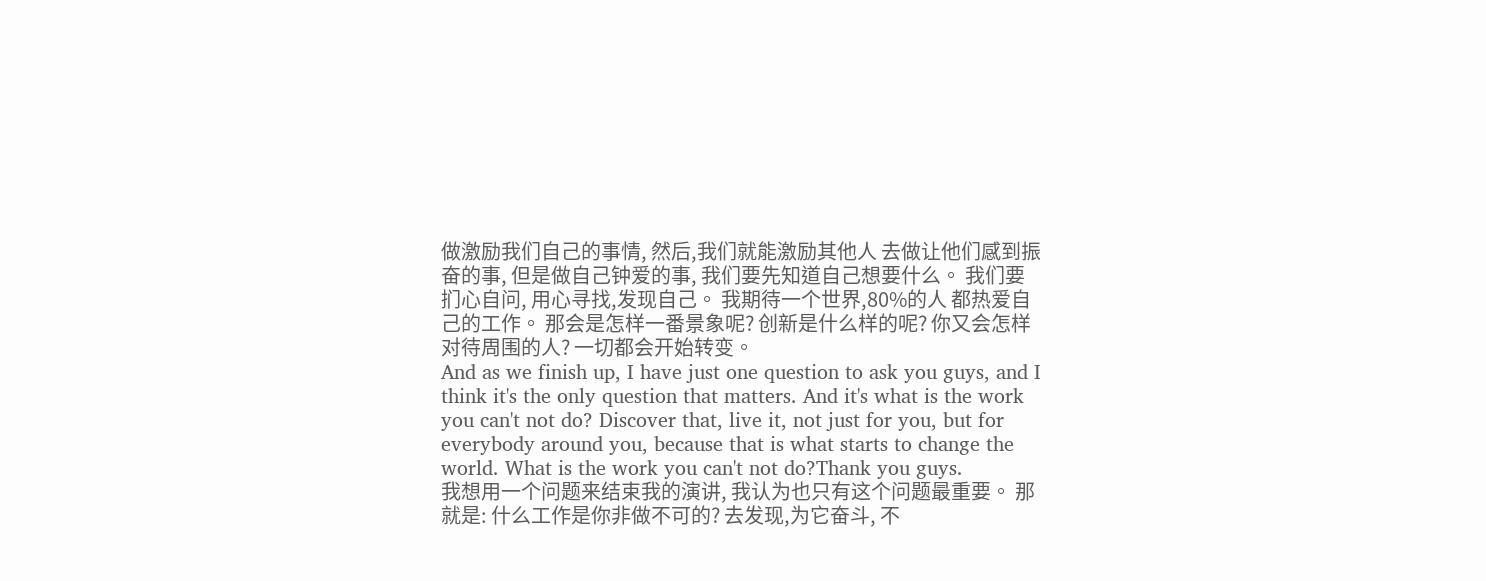做激励我们自己的事情, 然后,我们就能激励其他人 去做让他们感到振奋的事, 但是做自己钟爱的事, 我们要先知道自己想要什么。 我们要扪心自问, 用心寻找,发现自己。 我期待一个世界,80%的人 都热爱自己的工作。 那会是怎样一番景象呢? 创新是什么样的呢? 你又会怎样对待周围的人? 一切都会开始转变。
And as we finish up, I have just one question to ask you guys, and I think it's the only question that matters. And it's what is the work you can't not do? Discover that, live it, not just for you, but for everybody around you, because that is what starts to change the world. What is the work you can't not do?Thank you guys.
我想用一个问题来结束我的演讲, 我认为也只有这个问题最重要。 那就是: 什么工作是你非做不可的? 去发现,为它奋斗, 不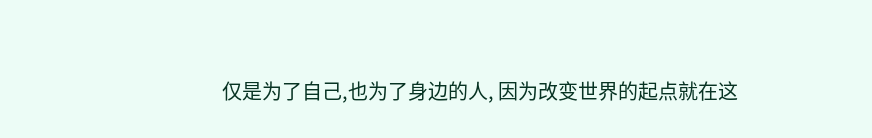仅是为了自己,也为了身边的人, 因为改变世界的起点就在这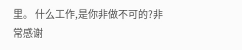里。 什么工作,是你非做不可的?非常感谢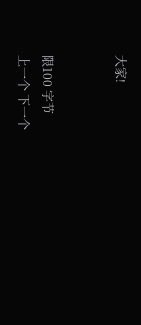大家!


限100 字节
上一个 下一个